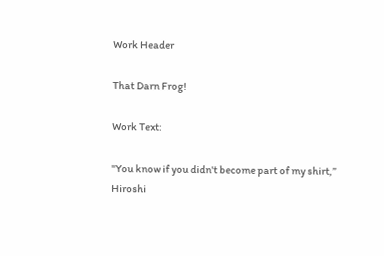Work Header

That Darn Frog!

Work Text:

"You know if you didn't become part of my shirt,” Hiroshi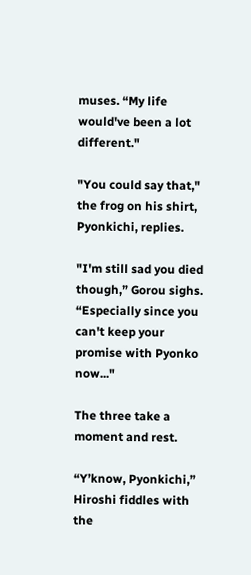muses. “My life would've been a lot different."

"You could say that," the frog on his shirt, Pyonkichi, replies.

"I'm still sad you died though,” Gorou sighs. “Especially since you can't keep your promise with Pyonko now..."

The three take a moment and rest.

“Y’know, Pyonkichi,” Hiroshi fiddles with the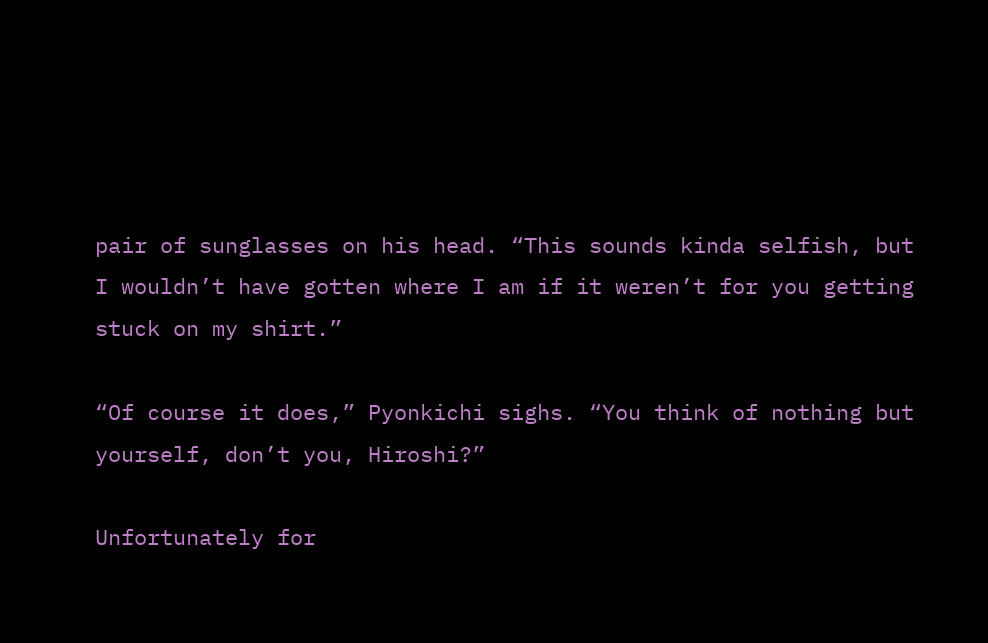pair of sunglasses on his head. “This sounds kinda selfish, but I wouldn’t have gotten where I am if it weren’t for you getting stuck on my shirt.”

“Of course it does,” Pyonkichi sighs. “You think of nothing but yourself, don’t you, Hiroshi?”

Unfortunately for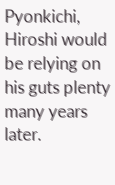Pyonkichi, Hiroshi would be relying on his guts plenty many years later.